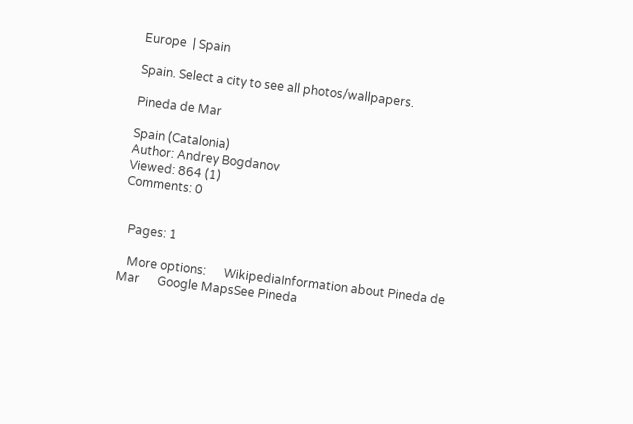Europe  | Spain

Spain. Select a city to see all photos/wallpapers.

Pineda de Mar

Spain (Catalonia)
Author: Andrey Bogdanov
Viewed: 864 (1)
Comments: 0


  Pages: 1

   More options:      WikipediaInformation about Pineda de Mar      Google MapsSee Pineda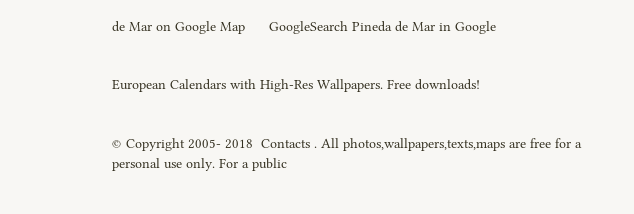de Mar on Google Map      GoogleSearch Pineda de Mar in Google


European Calendars with High-Res Wallpapers. Free downloads!


© Copyright 2005- 2018  Contacts . All photos,wallpapers,texts,maps are free for a personal use only. For a public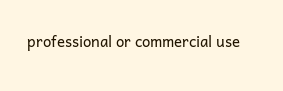professional or commercial use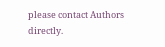please contact Authors directly.